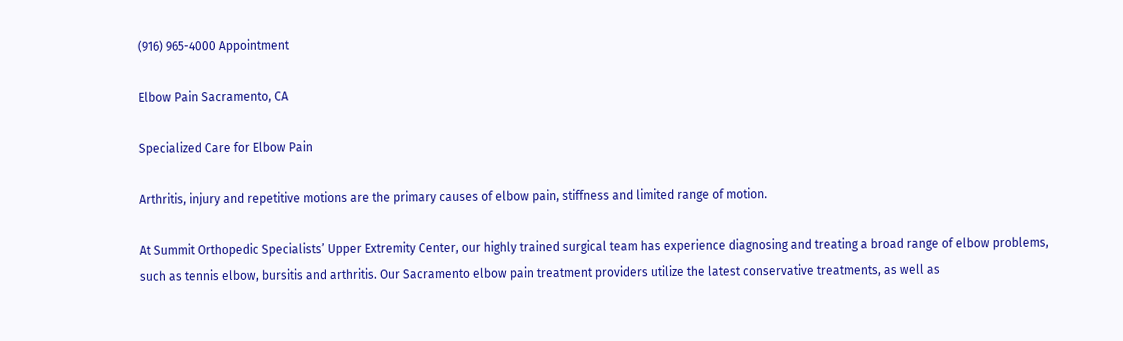(916) 965-4000 Appointment

Elbow Pain Sacramento, CA

Specialized Care for Elbow Pain

Arthritis, injury and repetitive motions are the primary causes of elbow pain, stiffness and limited range of motion.

At Summit Orthopedic Specialists’ Upper Extremity Center, our highly trained surgical team has experience diagnosing and treating a broad range of elbow problems, such as tennis elbow, bursitis and arthritis. Our Sacramento elbow pain treatment providers utilize the latest conservative treatments, as well as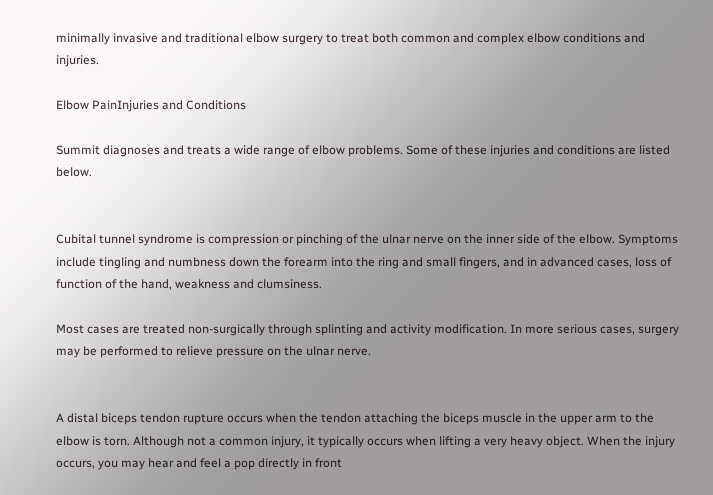minimally invasive and traditional elbow surgery to treat both common and complex elbow conditions and injuries.

Elbow PainInjuries and Conditions

Summit diagnoses and treats a wide range of elbow problems. Some of these injuries and conditions are listed below.


Cubital tunnel syndrome is compression or pinching of the ulnar nerve on the inner side of the elbow. Symptoms include tingling and numbness down the forearm into the ring and small fingers, and in advanced cases, loss of function of the hand, weakness and clumsiness.

Most cases are treated non-surgically through splinting and activity modification. In more serious cases, surgery may be performed to relieve pressure on the ulnar nerve.


A distal biceps tendon rupture occurs when the tendon attaching the biceps muscle in the upper arm to the elbow is torn. Although not a common injury, it typically occurs when lifting a very heavy object. When the injury occurs, you may hear and feel a pop directly in front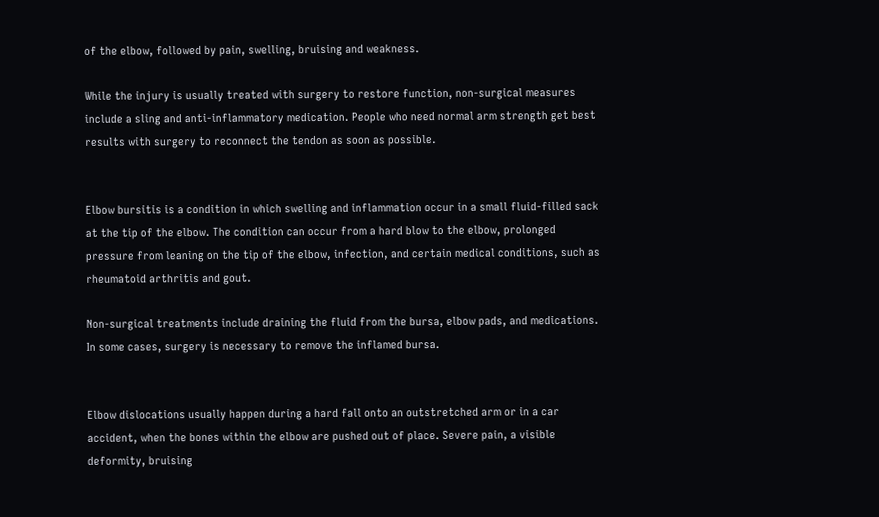of the elbow, followed by pain, swelling, bruising and weakness.

While the injury is usually treated with surgery to restore function, non-surgical measures include a sling and anti-inflammatory medication. People who need normal arm strength get best results with surgery to reconnect the tendon as soon as possible.


Elbow bursitis is a condition in which swelling and inflammation occur in a small fluid-filled sack at the tip of the elbow. The condition can occur from a hard blow to the elbow, prolonged pressure from leaning on the tip of the elbow, infection, and certain medical conditions, such as rheumatoid arthritis and gout.

Non-surgical treatments include draining the fluid from the bursa, elbow pads, and medications. In some cases, surgery is necessary to remove the inflamed bursa.


Elbow dislocations usually happen during a hard fall onto an outstretched arm or in a car accident, when the bones within the elbow are pushed out of place. Severe pain, a visible deformity, bruising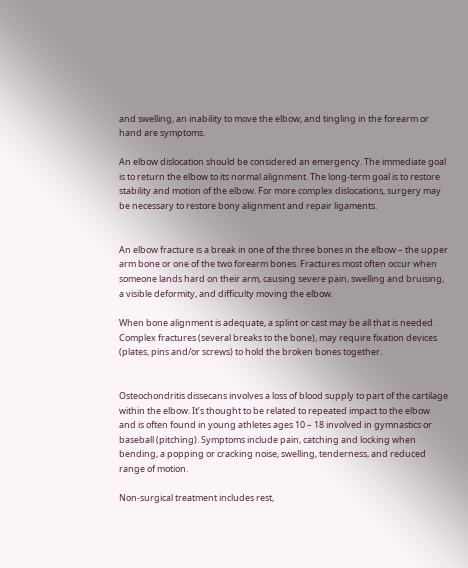and swelling, an inability to move the elbow, and tingling in the forearm or hand are symptoms.

An elbow dislocation should be considered an emergency. The immediate goal is to return the elbow to its normal alignment. The long-term goal is to restore stability and motion of the elbow. For more complex dislocations, surgery may be necessary to restore bony alignment and repair ligaments.


An elbow fracture is a break in one of the three bones in the elbow – the upper arm bone or one of the two forearm bones. Fractures most often occur when someone lands hard on their arm, causing severe pain, swelling and bruising, a visible deformity, and difficulty moving the elbow.

When bone alignment is adequate, a splint or cast may be all that is needed. Complex fractures (several breaks to the bone), may require fixation devices (plates, pins and/or screws) to hold the broken bones together.


Osteochondritis dissecans involves a loss of blood supply to part of the cartilage within the elbow. It’s thought to be related to repeated impact to the elbow and is often found in young athletes ages 10 – 18 involved in gymnastics or baseball (pitching). Symptoms include pain, catching and locking when bending, a popping or cracking noise, swelling, tenderness, and reduced range of motion.

Non-surgical treatment includes rest,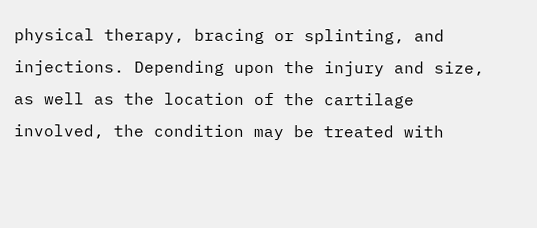physical therapy, bracing or splinting, and injections. Depending upon the injury and size, as well as the location of the cartilage involved, the condition may be treated with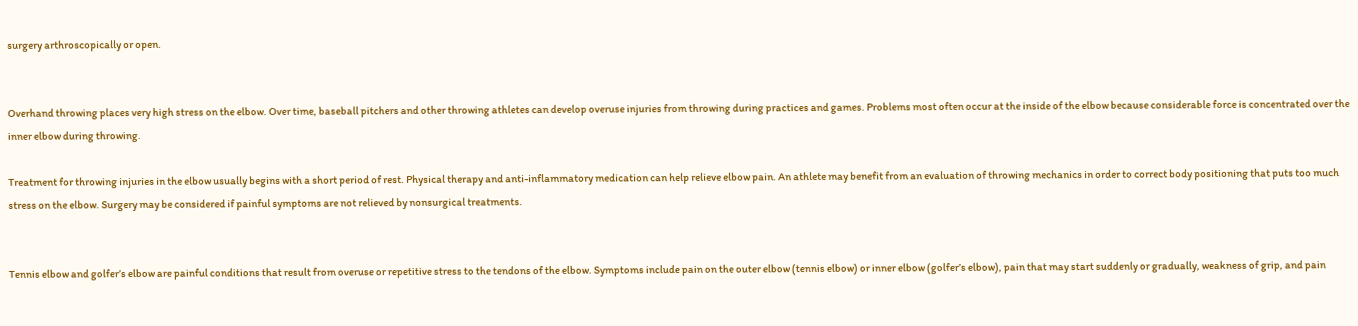surgery arthroscopically or open.


Overhand throwing places very high stress on the elbow. Over time, baseball pitchers and other throwing athletes can develop overuse injuries from throwing during practices and games. Problems most often occur at the inside of the elbow because considerable force is concentrated over the inner elbow during throwing.

Treatment for throwing injuries in the elbow usually begins with a short period of rest. Physical therapy and anti-inflammatory medication can help relieve elbow pain. An athlete may benefit from an evaluation of throwing mechanics in order to correct body positioning that puts too much stress on the elbow. Surgery may be considered if painful symptoms are not relieved by nonsurgical treatments.


Tennis elbow and golfer’s elbow are painful conditions that result from overuse or repetitive stress to the tendons of the elbow. Symptoms include pain on the outer elbow (tennis elbow) or inner elbow (golfer’s elbow), pain that may start suddenly or gradually, weakness of grip, and pain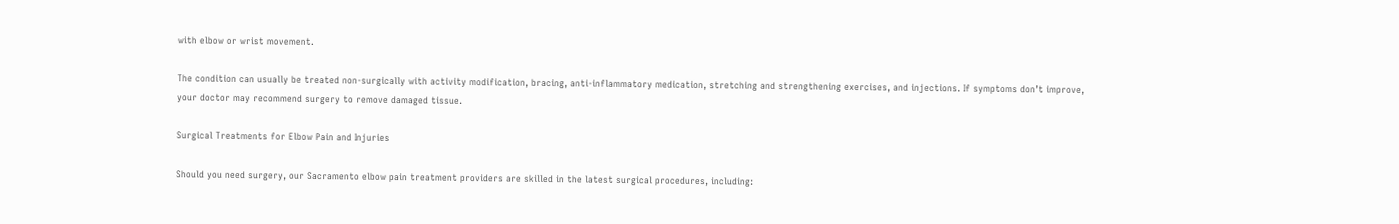with elbow or wrist movement.

The condition can usually be treated non-surgically with activity modification, bracing, anti-inflammatory medication, stretching and strengthening exercises, and injections. If symptoms don’t improve, your doctor may recommend surgery to remove damaged tissue.

Surgical Treatments for Elbow Pain and Injuries

Should you need surgery, our Sacramento elbow pain treatment providers are skilled in the latest surgical procedures, including: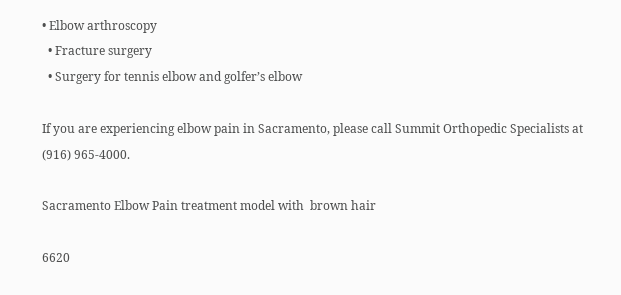• Elbow arthroscopy
  • Fracture surgery
  • Surgery for tennis elbow and golfer’s elbow

If you are experiencing elbow pain in Sacramento, please call Summit Orthopedic Specialists at (916) 965-4000.

Sacramento Elbow Pain treatment model with  brown hair

6620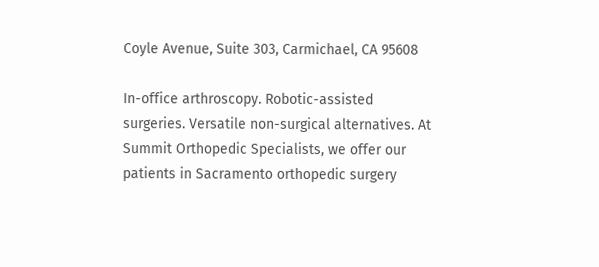Coyle Avenue, Suite 303, Carmichael, CA 95608

In-office arthroscopy. Robotic-assisted surgeries. Versatile non-surgical alternatives. At Summit Orthopedic Specialists, we offer our patients in Sacramento orthopedic surgery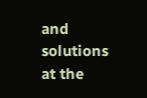and solutions at the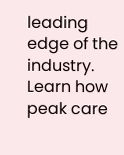leading edge of the industry. Learn how peak care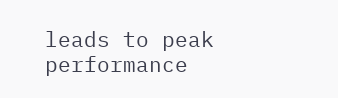leads to peak performance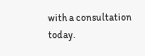with a consultation today.